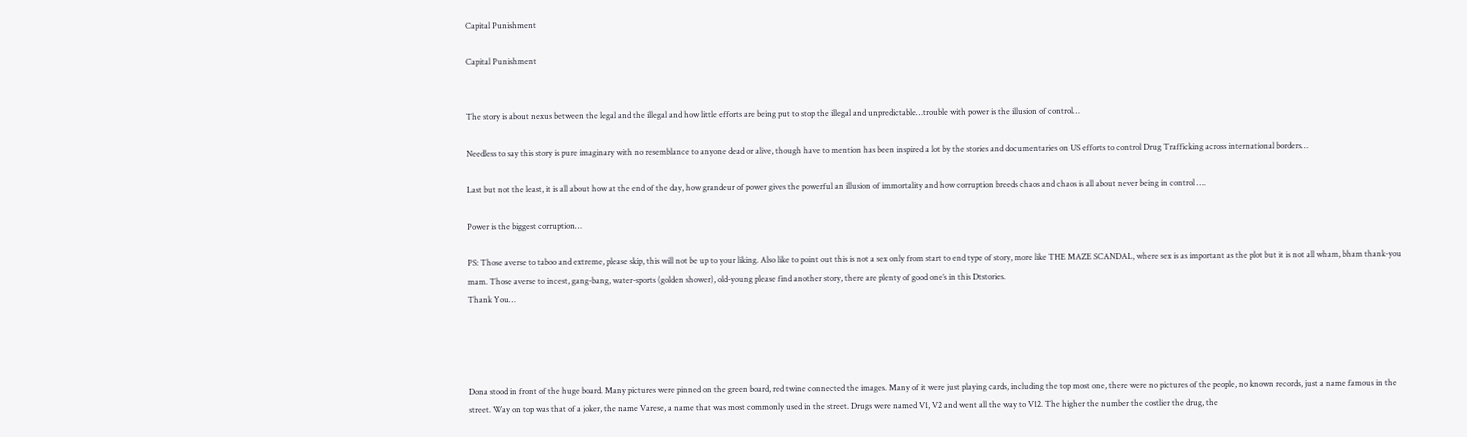Capital Punishment

Capital Punishment


The story is about nexus between the legal and the illegal and how little efforts are being put to stop the illegal and unpredictable…trouble with power is the illusion of control…

Needless to say this story is pure imaginary with no resemblance to anyone dead or alive, though have to mention has been inspired a lot by the stories and documentaries on US efforts to control Drug Trafficking across international borders…

Last but not the least, it is all about how at the end of the day, how grandeur of power gives the powerful an illusion of immortality and how corruption breeds chaos and chaos is all about never being in control ….

Power is the biggest corruption…

PS: Those averse to taboo and extreme, please skip, this will not be up to your liking. Also like to point out this is not a sex only from start to end type of story, more like THE MAZE SCANDAL, where sex is as important as the plot but it is not all wham, bham thank-you mam. Those averse to incest, gang-bang, water-sports (golden shower), old-young please find another story, there are plenty of good one’s in this Dtstories.
Thank You…




Dona stood in front of the huge board. Many pictures were pinned on the green board, red twine connected the images. Many of it were just playing cards, including the top most one, there were no pictures of the people, no known records, just a name famous in the street. Way on top was that of a joker, the name Varese, a name that was most commonly used in the street. Drugs were named V1, V2 and went all the way to V12. The higher the number the costlier the drug, the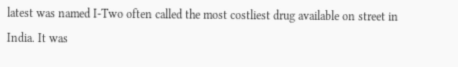latest was named I-Two often called the most costliest drug available on street in India. It was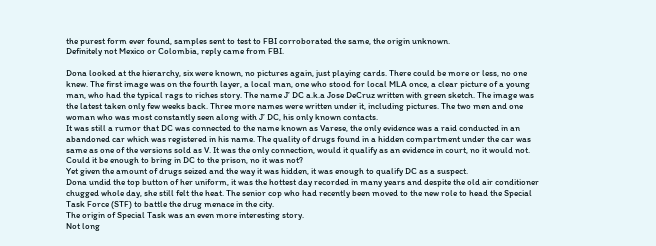the purest form ever found, samples sent to test to FBI corroborated the same, the origin unknown.
Definitely not Mexico or Colombia, reply came from FBI.

Dona looked at the hierarchy, six were known, no pictures again, just playing cards. There could be more or less, no one knew. The first image was on the fourth layer, a local man, one who stood for local MLA once, a clear picture of a young man, who had the typical rags to riches story. The name J’ DC a.k.a Jose DeCruz written with green sketch. The image was the latest taken only few weeks back. Three more names were written under it, including pictures. The two men and one woman who was most constantly seen along with J’ DC, his only known contacts.
It was still a rumor that DC was connected to the name known as Varese, the only evidence was a raid conducted in an abandoned car which was registered in his name. The quality of drugs found in a hidden compartment under the car was same as one of the versions sold as V. It was the only connection, would it qualify as an evidence in court, no it would not. Could it be enough to bring in DC to the prison, no it was not?
Yet given the amount of drugs seized and the way it was hidden, it was enough to qualify DC as a suspect.
Dona undid the top button of her uniform, it was the hottest day recorded in many years and despite the old air conditioner chugged whole day, she still felt the heat. The senior cop who had recently been moved to the new role to head the Special Task Force (STF) to battle the drug menace in the city.
The origin of Special Task was an even more interesting story.
Not long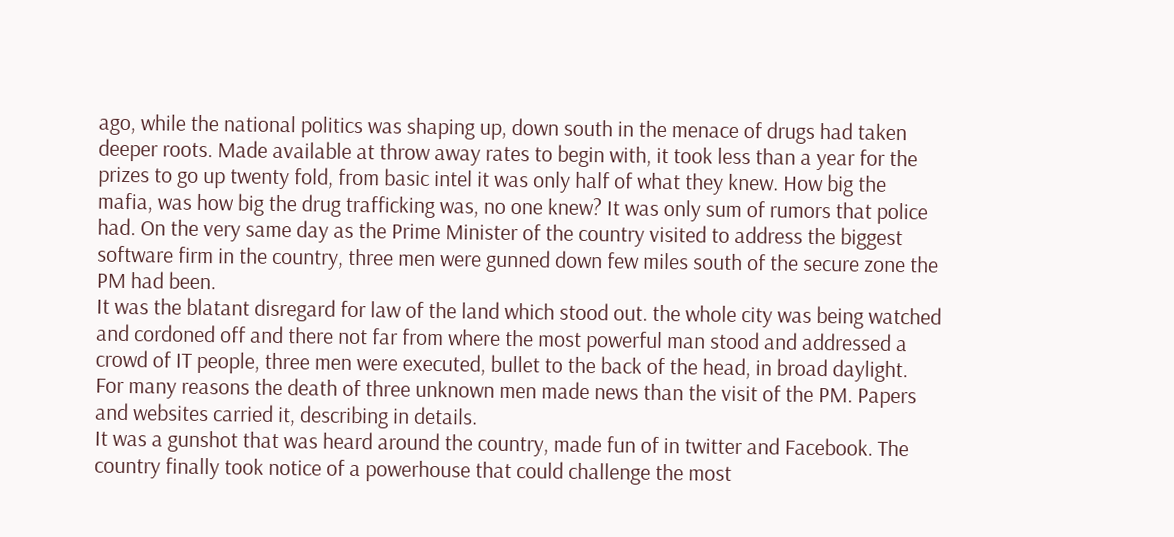ago, while the national politics was shaping up, down south in the menace of drugs had taken deeper roots. Made available at throw away rates to begin with, it took less than a year for the prizes to go up twenty fold, from basic intel it was only half of what they knew. How big the mafia, was how big the drug trafficking was, no one knew? It was only sum of rumors that police had. On the very same day as the Prime Minister of the country visited to address the biggest software firm in the country, three men were gunned down few miles south of the secure zone the PM had been.
It was the blatant disregard for law of the land which stood out. the whole city was being watched and cordoned off and there not far from where the most powerful man stood and addressed a crowd of IT people, three men were executed, bullet to the back of the head, in broad daylight.
For many reasons the death of three unknown men made news than the visit of the PM. Papers and websites carried it, describing in details.
It was a gunshot that was heard around the country, made fun of in twitter and Facebook. The country finally took notice of a powerhouse that could challenge the most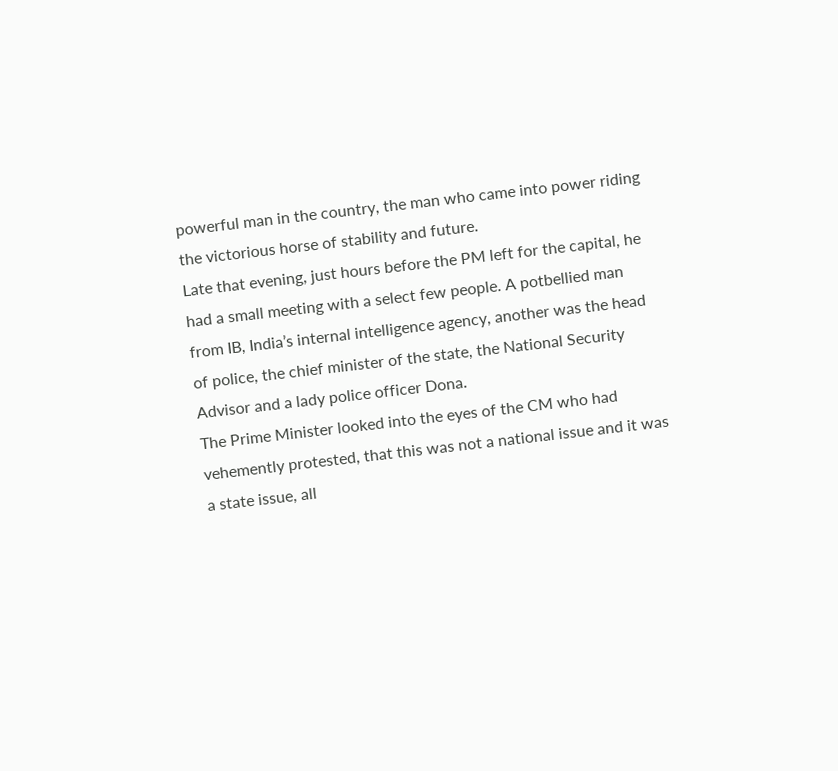powerful man in the country, the man who came into power riding the victorious horse of stability and future.
Late that evening, just hours before the PM left for the capital, he had a small meeting with a select few people. A potbellied man from IB, India’s internal intelligence agency, another was the head of police, the chief minister of the state, the National Security Advisor and a lady police officer Dona.
The Prime Minister looked into the eyes of the CM who had vehemently protested, that this was not a national issue and it was a state issue, all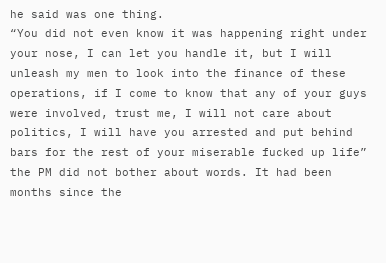he said was one thing.
“You did not even know it was happening right under your nose, I can let you handle it, but I will unleash my men to look into the finance of these operations, if I come to know that any of your guys were involved, trust me, I will not care about politics, I will have you arrested and put behind bars for the rest of your miserable fucked up life” the PM did not bother about words. It had been months since the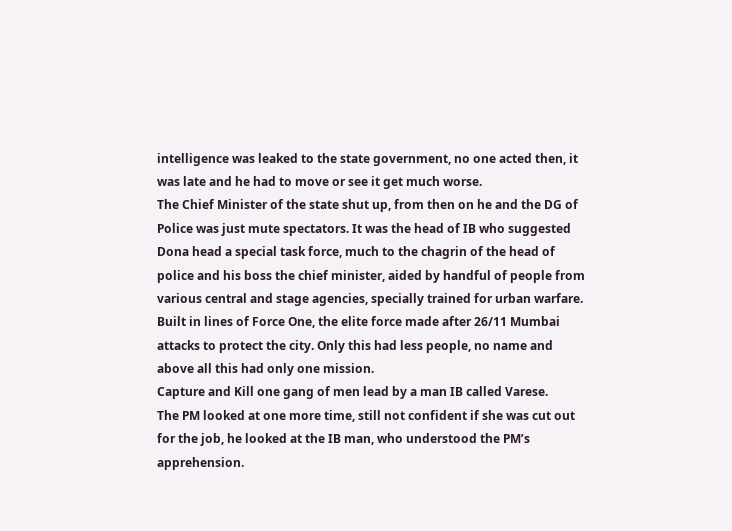intelligence was leaked to the state government, no one acted then, it was late and he had to move or see it get much worse.
The Chief Minister of the state shut up, from then on he and the DG of Police was just mute spectators. It was the head of IB who suggested Dona head a special task force, much to the chagrin of the head of police and his boss the chief minister, aided by handful of people from various central and stage agencies, specially trained for urban warfare. Built in lines of Force One, the elite force made after 26/11 Mumbai attacks to protect the city. Only this had less people, no name and above all this had only one mission.
Capture and Kill one gang of men lead by a man IB called Varese.
The PM looked at one more time, still not confident if she was cut out for the job, he looked at the IB man, who understood the PM’s apprehension.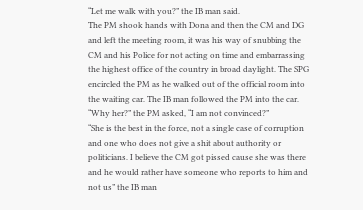“Let me walk with you?” the IB man said.
The PM shook hands with Dona and then the CM and DG and left the meeting room, it was his way of snubbing the CM and his Police for not acting on time and embarrassing the highest office of the country in broad daylight. The SPG encircled the PM as he walked out of the official room into the waiting car. The IB man followed the PM into the car.
“Why her?” the PM asked, “I am not convinced?”
“She is the best in the force, not a single case of corruption and one who does not give a shit about authority or politicians. I believe the CM got pissed cause she was there and he would rather have someone who reports to him and not us” the IB man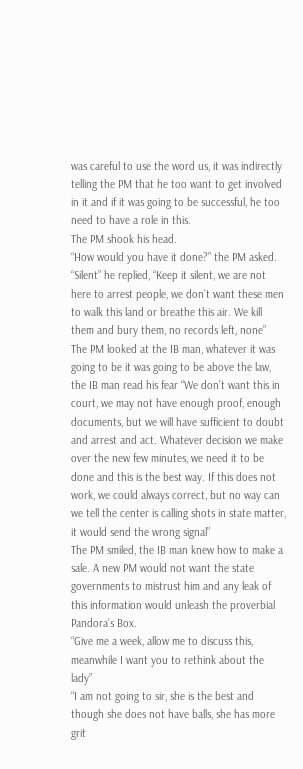was careful to use the word us, it was indirectly telling the PM that he too want to get involved in it and if it was going to be successful, he too need to have a role in this.
The PM shook his head.
“How would you have it done?” the PM asked.
“Silent” he replied, “Keep it silent, we are not here to arrest people, we don’t want these men to walk this land or breathe this air. We kill them and bury them, no records left, none”
The PM looked at the IB man, whatever it was going to be it was going to be above the law, the IB man read his fear “We don’t want this in court, we may not have enough proof, enough documents, but we will have sufficient to doubt and arrest and act. Whatever decision we make over the new few minutes, we need it to be done and this is the best way. If this does not work, we could always correct, but no way can we tell the center is calling shots in state matter, it would send the wrong signal”
The PM smiled, the IB man knew how to make a sale. A new PM would not want the state governments to mistrust him and any leak of this information would unleash the proverbial Pandora’s Box.
“Give me a week, allow me to discuss this, meanwhile I want you to rethink about the lady”
“I am not going to sir, she is the best and though she does not have balls, she has more grit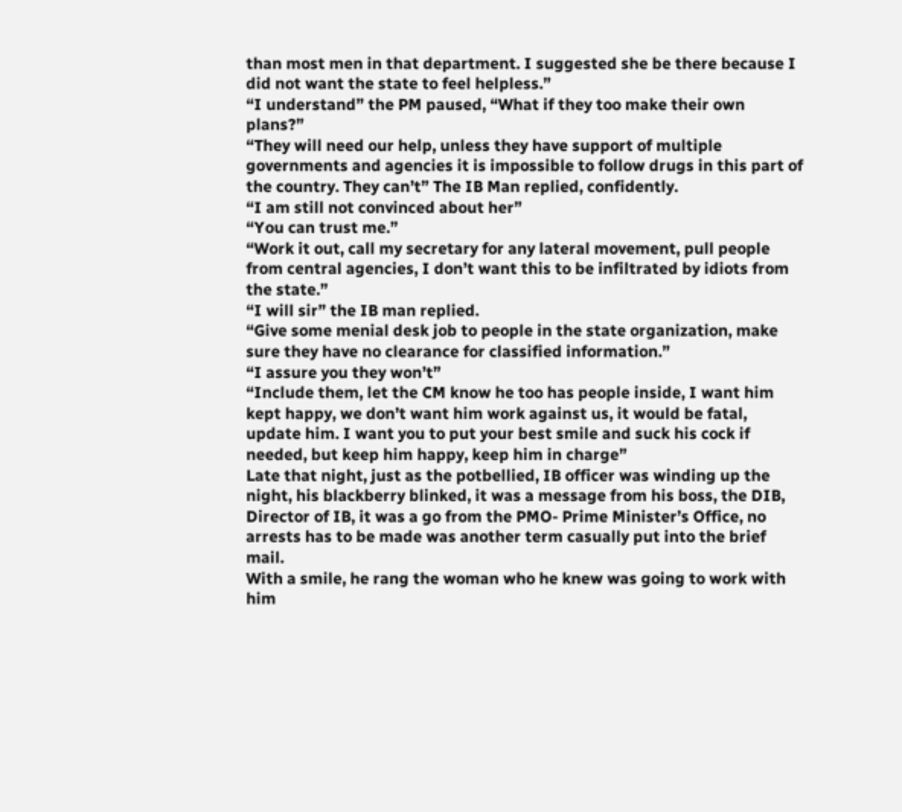than most men in that department. I suggested she be there because I did not want the state to feel helpless.”
“I understand” the PM paused, “What if they too make their own plans?”
“They will need our help, unless they have support of multiple governments and agencies it is impossible to follow drugs in this part of the country. They can’t” The IB Man replied, confidently.
“I am still not convinced about her”
“You can trust me.”
“Work it out, call my secretary for any lateral movement, pull people from central agencies, I don’t want this to be infiltrated by idiots from the state.”
“I will sir” the IB man replied.
“Give some menial desk job to people in the state organization, make sure they have no clearance for classified information.”
“I assure you they won’t”
“Include them, let the CM know he too has people inside, I want him kept happy, we don’t want him work against us, it would be fatal, update him. I want you to put your best smile and suck his cock if needed, but keep him happy, keep him in charge”
Late that night, just as the potbellied, IB officer was winding up the night, his blackberry blinked, it was a message from his boss, the DIB, Director of IB, it was a go from the PMO- Prime Minister’s Office, no arrests has to be made was another term casually put into the brief mail.
With a smile, he rang the woman who he knew was going to work with him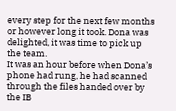every step for the next few months or however long it took. Dona was delighted, it was time to pick up the team.
It was an hour before when Dona’s phone had rung, he had scanned through the files handed over by the IB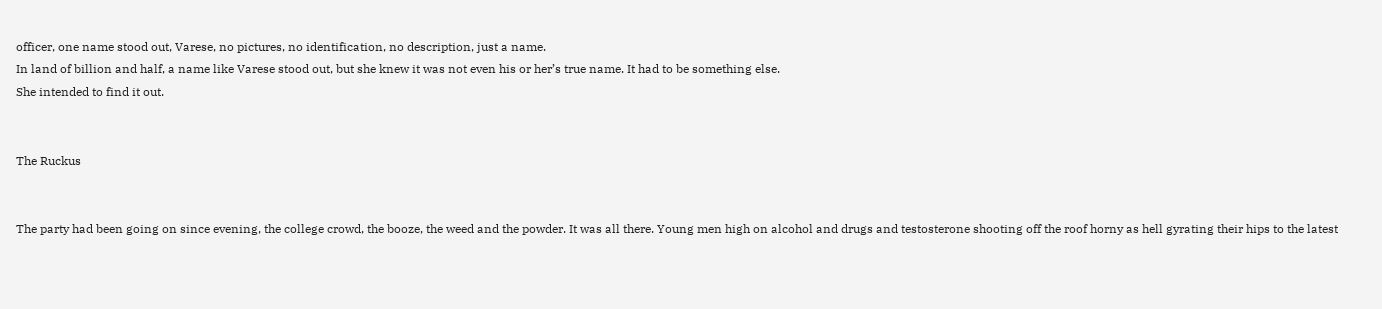officer, one name stood out, Varese, no pictures, no identification, no description, just a name.
In land of billion and half, a name like Varese stood out, but she knew it was not even his or her’s true name. It had to be something else.
She intended to find it out.


The Ruckus


The party had been going on since evening, the college crowd, the booze, the weed and the powder. It was all there. Young men high on alcohol and drugs and testosterone shooting off the roof horny as hell gyrating their hips to the latest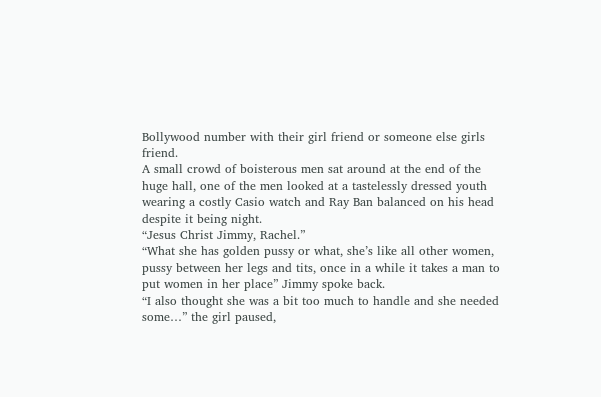Bollywood number with their girl friend or someone else girls friend.
A small crowd of boisterous men sat around at the end of the huge hall, one of the men looked at a tastelessly dressed youth wearing a costly Casio watch and Ray Ban balanced on his head despite it being night.
“Jesus Christ Jimmy, Rachel.”
“What she has golden pussy or what, she’s like all other women, pussy between her legs and tits, once in a while it takes a man to put women in her place” Jimmy spoke back.
“I also thought she was a bit too much to handle and she needed some…” the girl paused,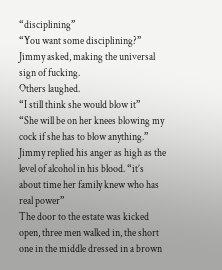“disciplining”
“You want some disciplining?” Jimmy asked, making the universal sign of fucking.
Others laughed.
“I still think she would blow it”
“She will be on her knees blowing my cock if she has to blow anything.” Jimmy replied his anger as high as the level of alcohol in his blood. “it’s about time her family knew who has real power”
The door to the estate was kicked open, three men walked in, the short one in the middle dressed in a brown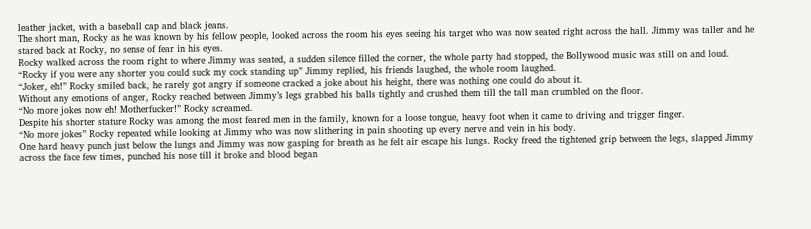leather jacket, with a baseball cap and black jeans.
The short man, Rocky as he was known by his fellow people, looked across the room his eyes seeing his target who was now seated right across the hall. Jimmy was taller and he stared back at Rocky, no sense of fear in his eyes.
Rocky walked across the room right to where Jimmy was seated, a sudden silence filled the corner, the whole party had stopped, the Bollywood music was still on and loud.
“Rocky if you were any shorter you could suck my cock standing up” Jimmy replied, his friends laughed, the whole room laughed.
“Joker, eh!” Rocky smiled back, he rarely got angry if someone cracked a joke about his height, there was nothing one could do about it.
Without any emotions of anger, Rocky reached between Jimmy’s legs grabbed his balls tightly and crushed them till the tall man crumbled on the floor.
“No more jokes now eh! Motherfucker!” Rocky screamed.
Despite his shorter stature Rocky was among the most feared men in the family, known for a loose tongue, heavy foot when it came to driving and trigger finger.
“No more jokes” Rocky repeated while looking at Jimmy who was now slithering in pain shooting up every nerve and vein in his body.
One hard heavy punch just below the lungs and Jimmy was now gasping for breath as he felt air escape his lungs. Rocky freed the tightened grip between the legs, slapped Jimmy across the face few times, punched his nose till it broke and blood began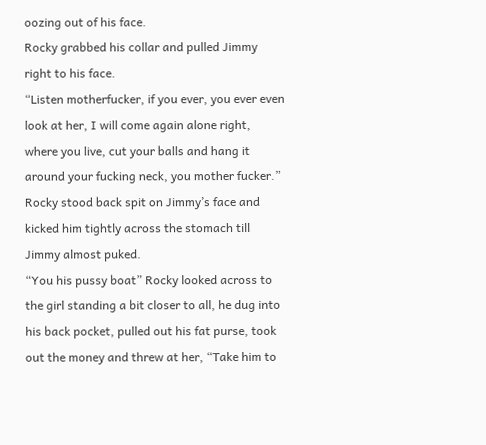oozing out of his face.
Rocky grabbed his collar and pulled Jimmy right to his face.
“Listen motherfucker, if you ever, you ever even look at her, I will come again alone right, where you live, cut your balls and hang it around your fucking neck, you mother fucker.” Rocky stood back spit on Jimmy’s face and kicked him tightly across the stomach till Jimmy almost puked.
“You his pussy boat” Rocky looked across to the girl standing a bit closer to all, he dug into his back pocket, pulled out his fat purse, took out the money and threw at her, “Take him to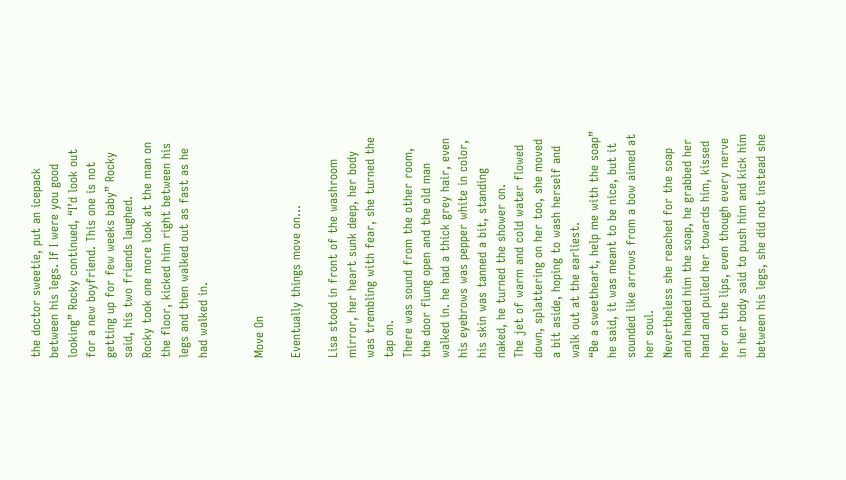the doctor sweetie, put an icepack between his legs. If I were you good looking” Rocky continued, “I’d look out for a new boyfriend. This one is not getting up for few weeks baby” Rocky said, his two friends laughed.
Rocky took one more look at the man on the floor, kicked him right between his legs and then walked out as fast as he had walked in.


Move On

Eventually things move on…

Lisa stood in front of the washroom mirror, her heart sunk deep, her body was trembling with fear, she turned the tap on.
There was sound from the other room, the door flung open and the old man walked in. he had a thick grey hair, even his eyebrows was pepper white in color, his skin was tanned a bit, standing naked, he turned the shower on.
The jet of warm and cold water flowed down, splattering on her too, she moved a bit aside, hoping to wash herself and walk out at the earliest.
“Be a sweetheart, help me with the soap” he said, it was meant to be nice, but it sounded like arrows from a bow aimed at her soul.
Nevertheless she reached for the soap and handed him the soap, he grabbed her hand and pulled her towards him, kissed her on the lips, even though every nerve in her body said to push him and kick him between his legs, she did not instead she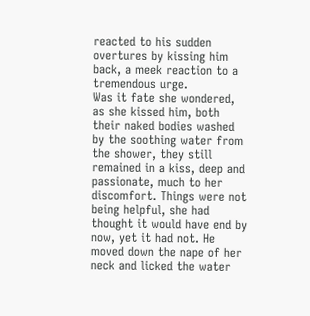reacted to his sudden overtures by kissing him back, a meek reaction to a tremendous urge.
Was it fate she wondered, as she kissed him, both their naked bodies washed by the soothing water from the shower, they still remained in a kiss, deep and passionate, much to her discomfort. Things were not being helpful, she had thought it would have end by now, yet it had not. He moved down the nape of her neck and licked the water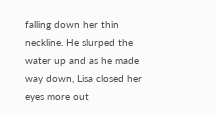falling down her thin neckline. He slurped the water up and as he made way down, Lisa closed her eyes more out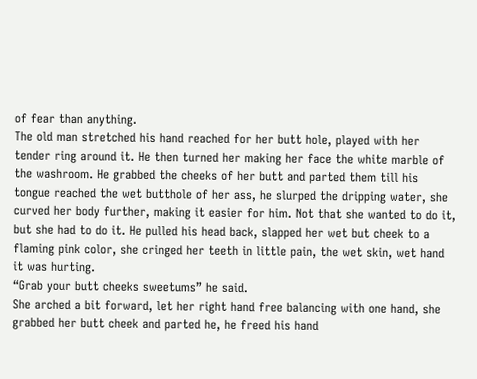of fear than anything.
The old man stretched his hand reached for her butt hole, played with her tender ring around it. He then turned her making her face the white marble of the washroom. He grabbed the cheeks of her butt and parted them till his tongue reached the wet butthole of her ass, he slurped the dripping water, she curved her body further, making it easier for him. Not that she wanted to do it, but she had to do it. He pulled his head back, slapped her wet but cheek to a flaming pink color, she cringed her teeth in little pain, the wet skin, wet hand it was hurting.
“Grab your butt cheeks sweetums” he said.
She arched a bit forward, let her right hand free balancing with one hand, she grabbed her butt cheek and parted he, he freed his hand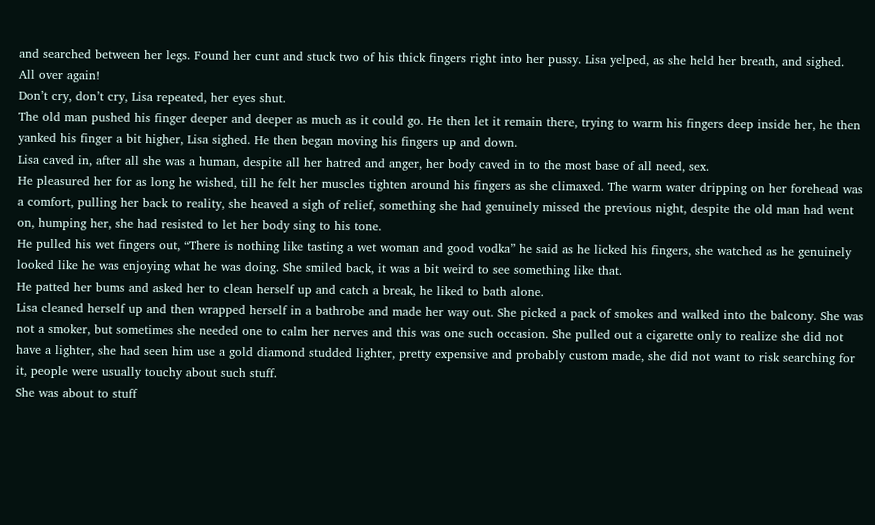and searched between her legs. Found her cunt and stuck two of his thick fingers right into her pussy. Lisa yelped, as she held her breath, and sighed.
All over again!
Don’t cry, don’t cry, Lisa repeated, her eyes shut.
The old man pushed his finger deeper and deeper as much as it could go. He then let it remain there, trying to warm his fingers deep inside her, he then yanked his finger a bit higher, Lisa sighed. He then began moving his fingers up and down.
Lisa caved in, after all she was a human, despite all her hatred and anger, her body caved in to the most base of all need, sex.
He pleasured her for as long he wished, till he felt her muscles tighten around his fingers as she climaxed. The warm water dripping on her forehead was a comfort, pulling her back to reality, she heaved a sigh of relief, something she had genuinely missed the previous night, despite the old man had went on, humping her, she had resisted to let her body sing to his tone.
He pulled his wet fingers out, “There is nothing like tasting a wet woman and good vodka” he said as he licked his fingers, she watched as he genuinely looked like he was enjoying what he was doing. She smiled back, it was a bit weird to see something like that.
He patted her bums and asked her to clean herself up and catch a break, he liked to bath alone.
Lisa cleaned herself up and then wrapped herself in a bathrobe and made her way out. She picked a pack of smokes and walked into the balcony. She was not a smoker, but sometimes she needed one to calm her nerves and this was one such occasion. She pulled out a cigarette only to realize she did not have a lighter, she had seen him use a gold diamond studded lighter, pretty expensive and probably custom made, she did not want to risk searching for it, people were usually touchy about such stuff.
She was about to stuff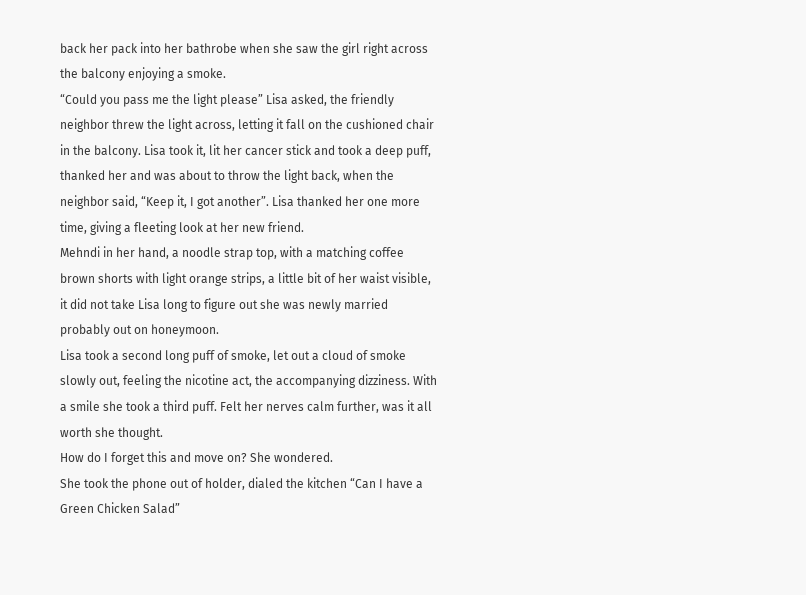back her pack into her bathrobe when she saw the girl right across the balcony enjoying a smoke.
“Could you pass me the light please” Lisa asked, the friendly neighbor threw the light across, letting it fall on the cushioned chair in the balcony. Lisa took it, lit her cancer stick and took a deep puff, thanked her and was about to throw the light back, when the neighbor said, “Keep it, I got another”. Lisa thanked her one more time, giving a fleeting look at her new friend.
Mehndi in her hand, a noodle strap top, with a matching coffee brown shorts with light orange strips, a little bit of her waist visible, it did not take Lisa long to figure out she was newly married probably out on honeymoon.
Lisa took a second long puff of smoke, let out a cloud of smoke slowly out, feeling the nicotine act, the accompanying dizziness. With a smile she took a third puff. Felt her nerves calm further, was it all worth she thought.
How do I forget this and move on? She wondered.
She took the phone out of holder, dialed the kitchen “Can I have a Green Chicken Salad”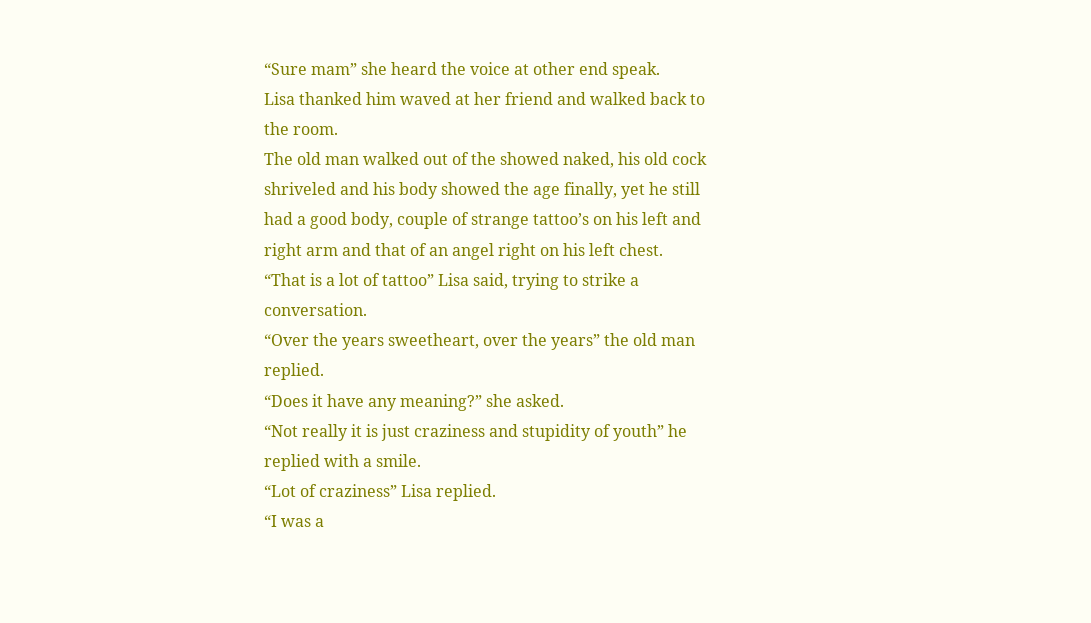“Sure mam” she heard the voice at other end speak.
Lisa thanked him waved at her friend and walked back to the room.
The old man walked out of the showed naked, his old cock shriveled and his body showed the age finally, yet he still had a good body, couple of strange tattoo’s on his left and right arm and that of an angel right on his left chest.
“That is a lot of tattoo” Lisa said, trying to strike a conversation.
“Over the years sweetheart, over the years” the old man replied.
“Does it have any meaning?” she asked.
“Not really it is just craziness and stupidity of youth” he replied with a smile.
“Lot of craziness” Lisa replied.
“I was a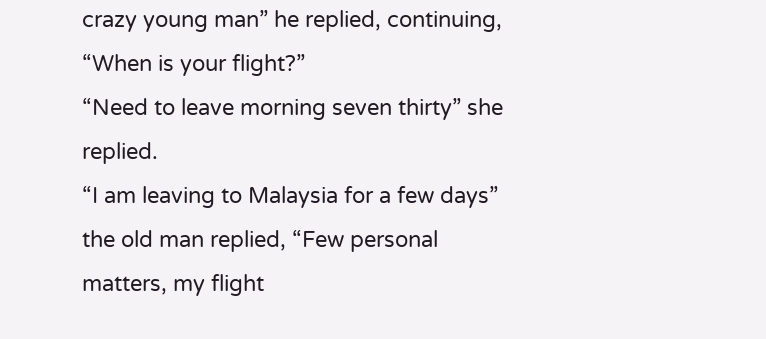crazy young man” he replied, continuing, “When is your flight?”
“Need to leave morning seven thirty” she replied.
“I am leaving to Malaysia for a few days” the old man replied, “Few personal matters, my flight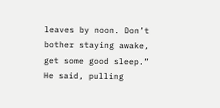leaves by noon. Don’t bother staying awake, get some good sleep.” He said, pulling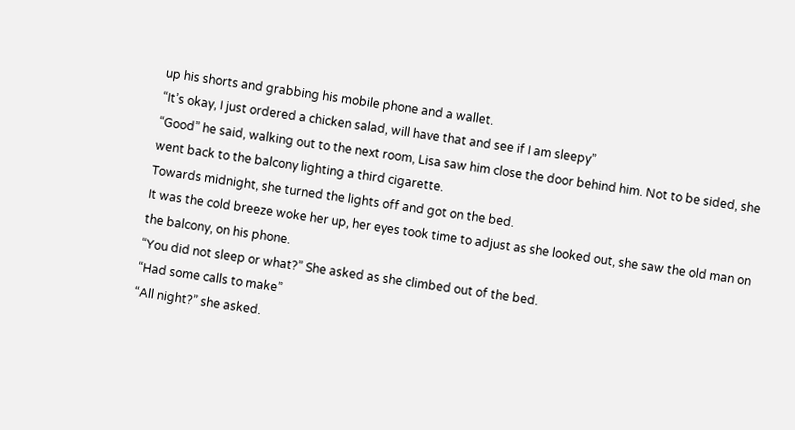up his shorts and grabbing his mobile phone and a wallet.
“It’s okay, I just ordered a chicken salad, will have that and see if I am sleepy”
“Good” he said, walking out to the next room, Lisa saw him close the door behind him. Not to be sided, she went back to the balcony lighting a third cigarette.
Towards midnight, she turned the lights off and got on the bed.
It was the cold breeze woke her up, her eyes took time to adjust as she looked out, she saw the old man on the balcony, on his phone.
“You did not sleep or what?” She asked as she climbed out of the bed.
“Had some calls to make”
“All night?” she asked.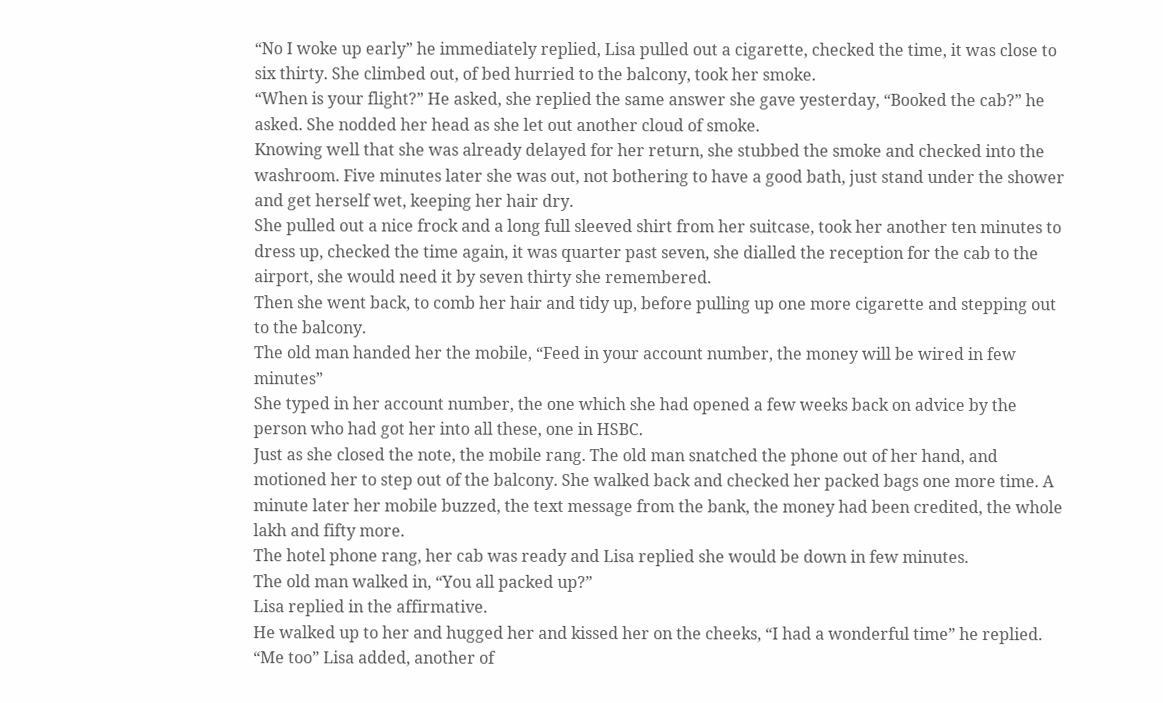“No I woke up early” he immediately replied, Lisa pulled out a cigarette, checked the time, it was close to six thirty. She climbed out, of bed hurried to the balcony, took her smoke.
“When is your flight?” He asked, she replied the same answer she gave yesterday, “Booked the cab?” he asked. She nodded her head as she let out another cloud of smoke.
Knowing well that she was already delayed for her return, she stubbed the smoke and checked into the washroom. Five minutes later she was out, not bothering to have a good bath, just stand under the shower and get herself wet, keeping her hair dry.
She pulled out a nice frock and a long full sleeved shirt from her suitcase, took her another ten minutes to dress up, checked the time again, it was quarter past seven, she dialled the reception for the cab to the airport, she would need it by seven thirty she remembered.
Then she went back, to comb her hair and tidy up, before pulling up one more cigarette and stepping out to the balcony.
The old man handed her the mobile, “Feed in your account number, the money will be wired in few minutes”
She typed in her account number, the one which she had opened a few weeks back on advice by the person who had got her into all these, one in HSBC.
Just as she closed the note, the mobile rang. The old man snatched the phone out of her hand, and motioned her to step out of the balcony. She walked back and checked her packed bags one more time. A minute later her mobile buzzed, the text message from the bank, the money had been credited, the whole lakh and fifty more.
The hotel phone rang, her cab was ready and Lisa replied she would be down in few minutes.
The old man walked in, “You all packed up?”
Lisa replied in the affirmative.
He walked up to her and hugged her and kissed her on the cheeks, “I had a wonderful time” he replied.
“Me too” Lisa added, another of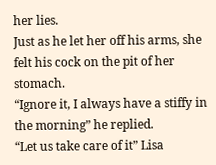her lies.
Just as he let her off his arms, she felt his cock on the pit of her stomach.
“Ignore it, I always have a stiffy in the morning” he replied.
“Let us take care of it” Lisa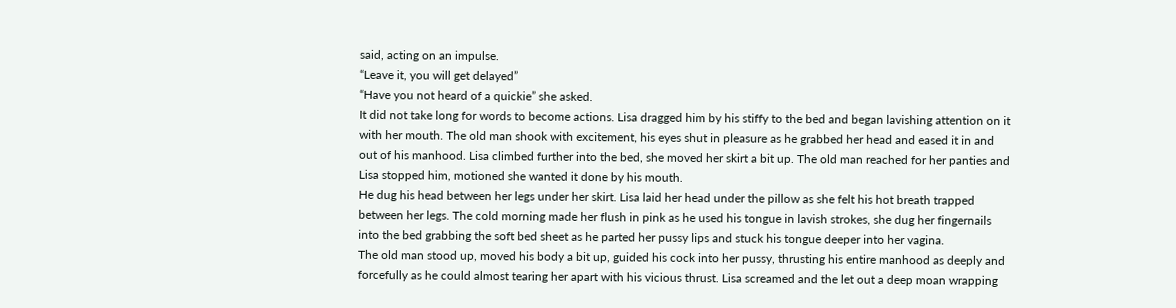said, acting on an impulse.
“Leave it, you will get delayed”
“Have you not heard of a quickie” she asked.
It did not take long for words to become actions. Lisa dragged him by his stiffy to the bed and began lavishing attention on it with her mouth. The old man shook with excitement, his eyes shut in pleasure as he grabbed her head and eased it in and out of his manhood. Lisa climbed further into the bed, she moved her skirt a bit up. The old man reached for her panties and Lisa stopped him, motioned she wanted it done by his mouth.
He dug his head between her legs under her skirt. Lisa laid her head under the pillow as she felt his hot breath trapped between her legs. The cold morning made her flush in pink as he used his tongue in lavish strokes, she dug her fingernails into the bed grabbing the soft bed sheet as he parted her pussy lips and stuck his tongue deeper into her vagina.
The old man stood up, moved his body a bit up, guided his cock into her pussy, thrusting his entire manhood as deeply and forcefully as he could almost tearing her apart with his vicious thrust. Lisa screamed and the let out a deep moan wrapping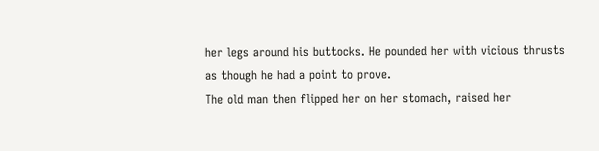her legs around his buttocks. He pounded her with vicious thrusts as though he had a point to prove.
The old man then flipped her on her stomach, raised her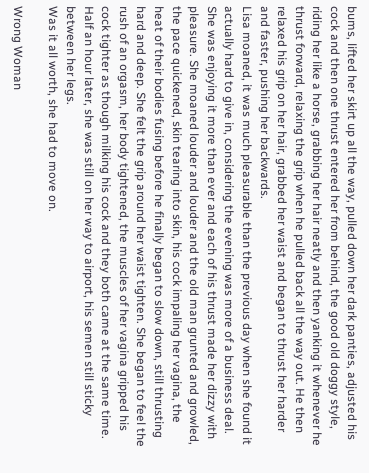bums, lifted her skirt up all the way, pulled down her dark panties, adjusted his cock and then one thrust entered her from behind, the good old doggy style, riding her like a horse, grabbing her hair neatly and then yanking it whenever he thrust forward, relaxing the grip when he pulled back all the way out. He then relaxed his grip on her hair, grabbed her waist and began to thrust her harder and faster, pushing her backwards.
Lisa moaned, it was much pleasurable than the previous day when she found it actually hard to give in, considering the evening was more of a business deal. She was enjoying it more than ever and each of his thrust made her dizzy with pleasure. She moaned louder and louder and the old man grunted and growled, the pace quickened, skin tearing into skin, his cock impaling her vagina, the heat of their bodies fusing before he finally began to slow down, still thrusting hard and deep. She felt the grip around her waist tighten. She began to feel the rush of an orgasm, her body tightened, the muscles of her vagina gripped his cock tighter as though milking his cock and they both came at the same time.
Half an hour later, she was still on her way to airport, his semen still sticky between her legs.
Was it all worth, she had to move on.

Wrong Woman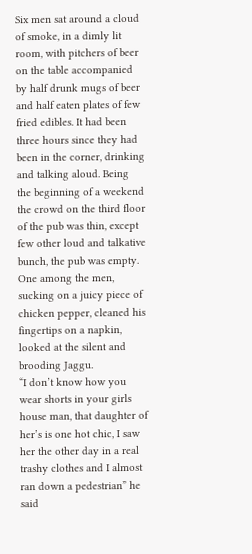Six men sat around a cloud of smoke, in a dimly lit room, with pitchers of beer on the table accompanied by half drunk mugs of beer and half eaten plates of few fried edibles. It had been three hours since they had been in the corner, drinking and talking aloud. Being the beginning of a weekend the crowd on the third floor of the pub was thin, except few other loud and talkative bunch, the pub was empty.
One among the men, sucking on a juicy piece of chicken pepper, cleaned his fingertips on a napkin, looked at the silent and brooding Jaggu.
“I don’t know how you wear shorts in your girls house man, that daughter of her’s is one hot chic, I saw her the other day in a real trashy clothes and I almost ran down a pedestrian” he said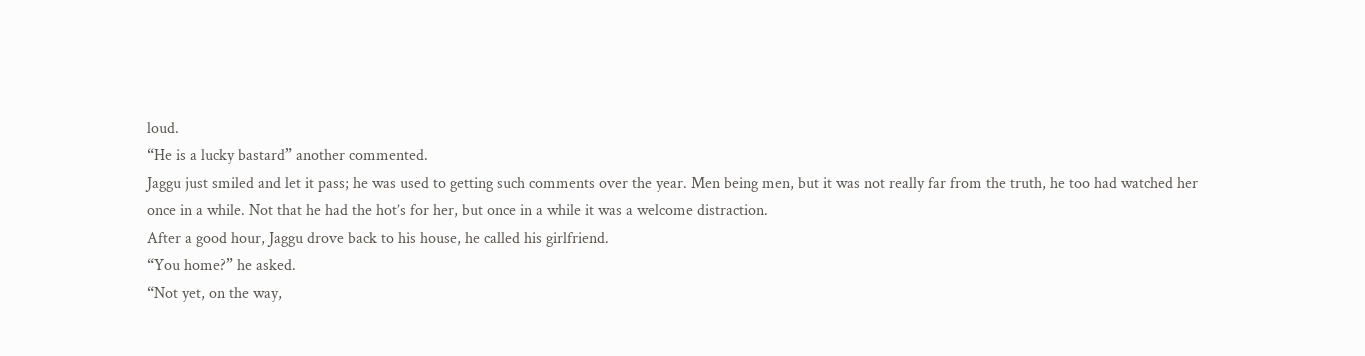loud.
“He is a lucky bastard” another commented.
Jaggu just smiled and let it pass; he was used to getting such comments over the year. Men being men, but it was not really far from the truth, he too had watched her once in a while. Not that he had the hot’s for her, but once in a while it was a welcome distraction.
After a good hour, Jaggu drove back to his house, he called his girlfriend.
“You home?” he asked.
“Not yet, on the way,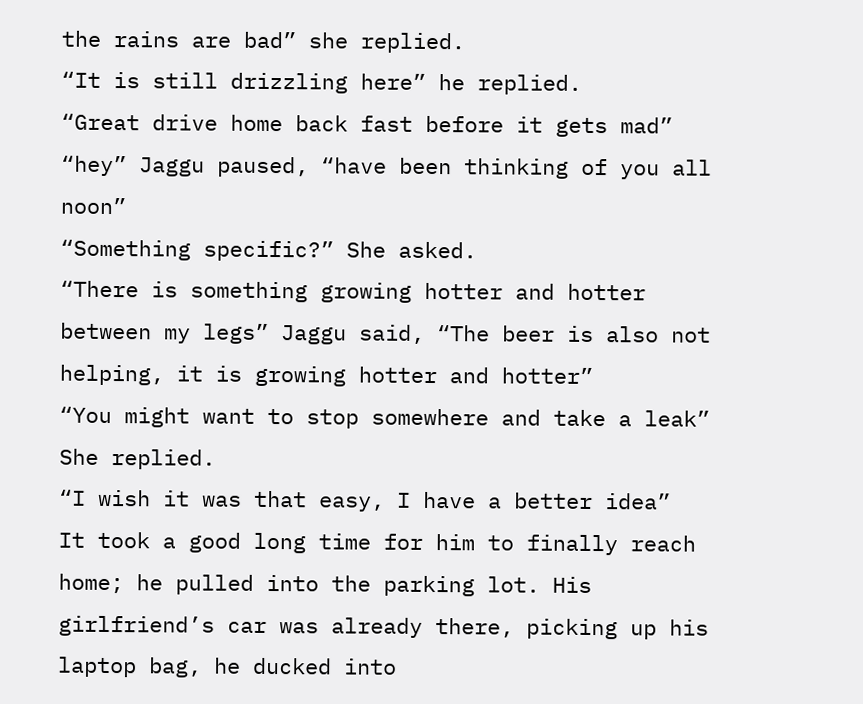the rains are bad” she replied.
“It is still drizzling here” he replied.
“Great drive home back fast before it gets mad”
“hey” Jaggu paused, “have been thinking of you all noon”
“Something specific?” She asked.
“There is something growing hotter and hotter between my legs” Jaggu said, “The beer is also not helping, it is growing hotter and hotter”
“You might want to stop somewhere and take a leak” She replied.
“I wish it was that easy, I have a better idea”
It took a good long time for him to finally reach home; he pulled into the parking lot. His girlfriend’s car was already there, picking up his laptop bag, he ducked into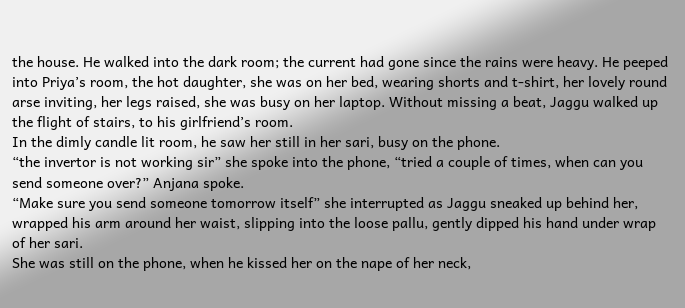the house. He walked into the dark room; the current had gone since the rains were heavy. He peeped into Priya’s room, the hot daughter, she was on her bed, wearing shorts and t-shirt, her lovely round arse inviting, her legs raised, she was busy on her laptop. Without missing a beat, Jaggu walked up the flight of stairs, to his girlfriend’s room.
In the dimly candle lit room, he saw her still in her sari, busy on the phone.
“the invertor is not working sir” she spoke into the phone, “tried a couple of times, when can you send someone over?” Anjana spoke.
“Make sure you send someone tomorrow itself” she interrupted as Jaggu sneaked up behind her, wrapped his arm around her waist, slipping into the loose pallu, gently dipped his hand under wrap of her sari.
She was still on the phone, when he kissed her on the nape of her neck,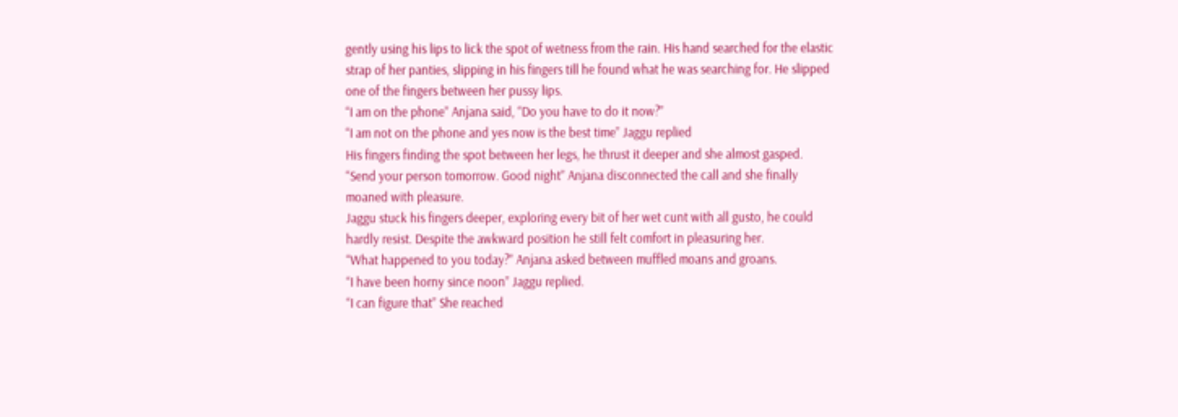gently using his lips to lick the spot of wetness from the rain. His hand searched for the elastic strap of her panties, slipping in his fingers till he found what he was searching for. He slipped one of the fingers between her pussy lips.
“I am on the phone” Anjana said, “Do you have to do it now?”
“I am not on the phone and yes now is the best time” Jaggu replied
His fingers finding the spot between her legs, he thrust it deeper and she almost gasped.
“Send your person tomorrow. Good night” Anjana disconnected the call and she finally moaned with pleasure.
Jaggu stuck his fingers deeper, exploring every bit of her wet cunt with all gusto, he could hardly resist. Despite the awkward position he still felt comfort in pleasuring her.
“What happened to you today?” Anjana asked between muffled moans and groans.
“I have been horny since noon” Jaggu replied.
“I can figure that” She reached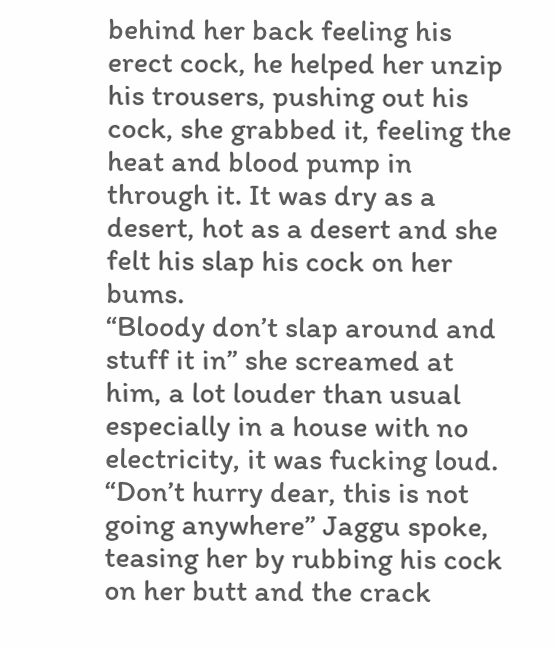behind her back feeling his erect cock, he helped her unzip his trousers, pushing out his cock, she grabbed it, feeling the heat and blood pump in through it. It was dry as a desert, hot as a desert and she felt his slap his cock on her bums.
“Bloody don’t slap around and stuff it in” she screamed at him, a lot louder than usual especially in a house with no electricity, it was fucking loud.
“Don’t hurry dear, this is not going anywhere” Jaggu spoke, teasing her by rubbing his cock on her butt and the crack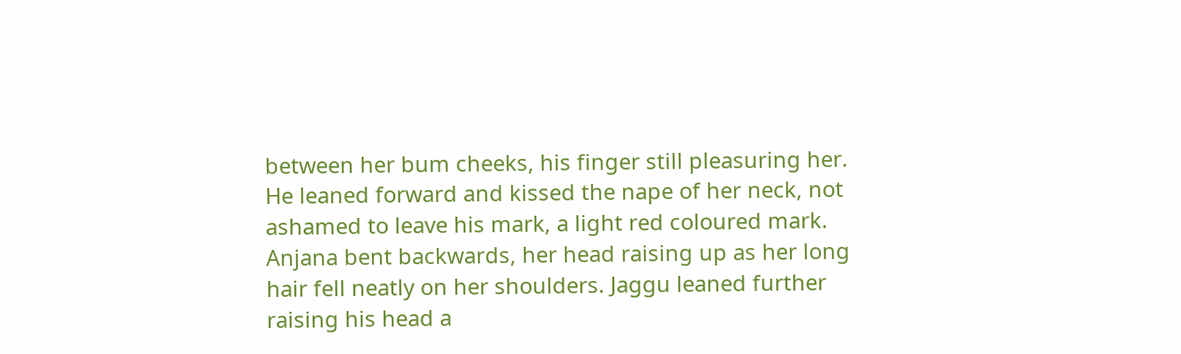between her bum cheeks, his finger still pleasuring her. He leaned forward and kissed the nape of her neck, not ashamed to leave his mark, a light red coloured mark. Anjana bent backwards, her head raising up as her long hair fell neatly on her shoulders. Jaggu leaned further raising his head a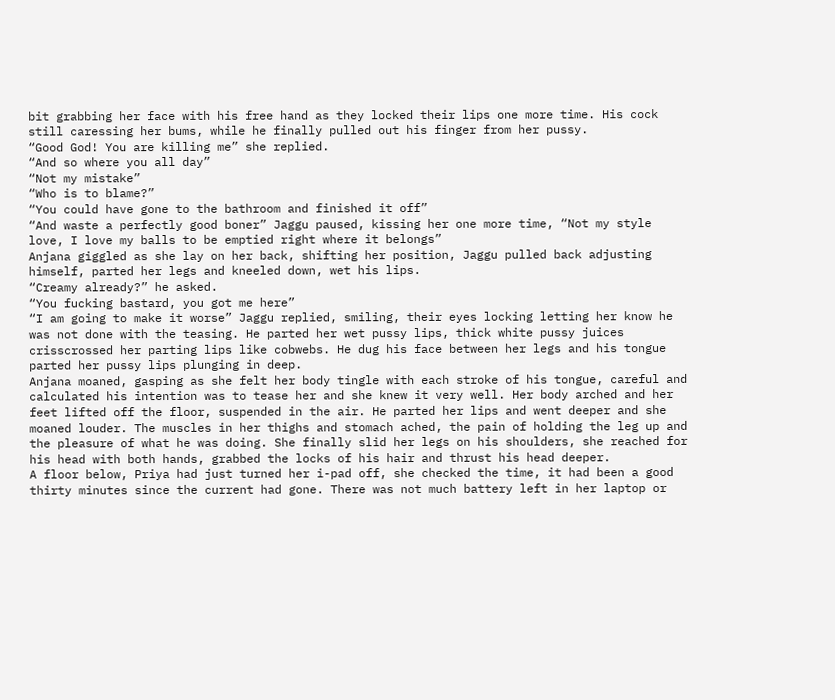bit grabbing her face with his free hand as they locked their lips one more time. His cock still caressing her bums, while he finally pulled out his finger from her pussy.
“Good God! You are killing me” she replied.
“And so where you all day”
“Not my mistake”
“Who is to blame?”
“You could have gone to the bathroom and finished it off”
“And waste a perfectly good boner” Jaggu paused, kissing her one more time, “Not my style love, I love my balls to be emptied right where it belongs”
Anjana giggled as she lay on her back, shifting her position, Jaggu pulled back adjusting himself, parted her legs and kneeled down, wet his lips.
“Creamy already?” he asked.
“You fucking bastard, you got me here”
“I am going to make it worse” Jaggu replied, smiling, their eyes locking letting her know he was not done with the teasing. He parted her wet pussy lips, thick white pussy juices crisscrossed her parting lips like cobwebs. He dug his face between her legs and his tongue parted her pussy lips plunging in deep.
Anjana moaned, gasping as she felt her body tingle with each stroke of his tongue, careful and calculated his intention was to tease her and she knew it very well. Her body arched and her feet lifted off the floor, suspended in the air. He parted her lips and went deeper and she moaned louder. The muscles in her thighs and stomach ached, the pain of holding the leg up and the pleasure of what he was doing. She finally slid her legs on his shoulders, she reached for his head with both hands, grabbed the locks of his hair and thrust his head deeper.
A floor below, Priya had just turned her i-pad off, she checked the time, it had been a good thirty minutes since the current had gone. There was not much battery left in her laptop or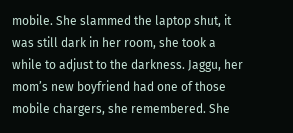mobile. She slammed the laptop shut, it was still dark in her room, she took a while to adjust to the darkness. Jaggu, her mom’s new boyfriend had one of those mobile chargers, she remembered. She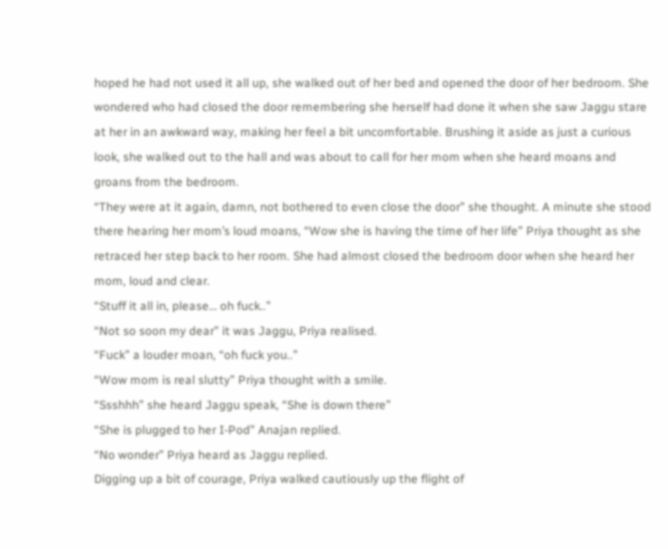hoped he had not used it all up, she walked out of her bed and opened the door of her bedroom. She wondered who had closed the door remembering she herself had done it when she saw Jaggu stare at her in an awkward way, making her feel a bit uncomfortable. Brushing it aside as just a curious look, she walked out to the hall and was about to call for her mom when she heard moans and groans from the bedroom.
“They were at it again, damn, not bothered to even close the door” she thought. A minute she stood there hearing her mom’s loud moans, “Wow she is having the time of her life” Priya thought as she retraced her step back to her room. She had almost closed the bedroom door when she heard her mom, loud and clear.
“Stuff it all in, please… oh fuck..”
“Not so soon my dear” it was Jaggu, Priya realised.
“Fuck” a louder moan, “oh fuck you..”
“Wow mom is real slutty” Priya thought with a smile.
“Ssshhh” she heard Jaggu speak, “She is down there”
“She is plugged to her I-Pod” Anajan replied.
“No wonder” Priya heard as Jaggu replied.
Digging up a bit of courage, Priya walked cautiously up the flight of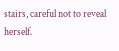stairs, careful not to reveal herself.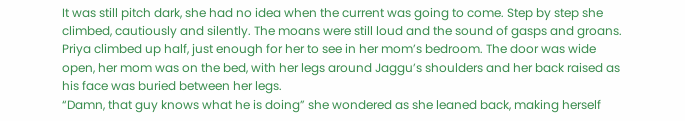It was still pitch dark, she had no idea when the current was going to come. Step by step she climbed, cautiously and silently. The moans were still loud and the sound of gasps and groans. Priya climbed up half, just enough for her to see in her mom’s bedroom. The door was wide open, her mom was on the bed, with her legs around Jaggu’s shoulders and her back raised as his face was buried between her legs.
“Damn, that guy knows what he is doing” she wondered as she leaned back, making herself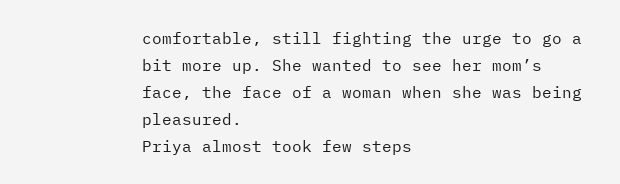comfortable, still fighting the urge to go a bit more up. She wanted to see her mom’s face, the face of a woman when she was being pleasured.
Priya almost took few steps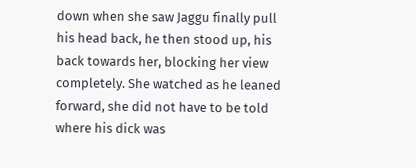down when she saw Jaggu finally pull his head back, he then stood up, his back towards her, blocking her view completely. She watched as he leaned forward, she did not have to be told where his dick was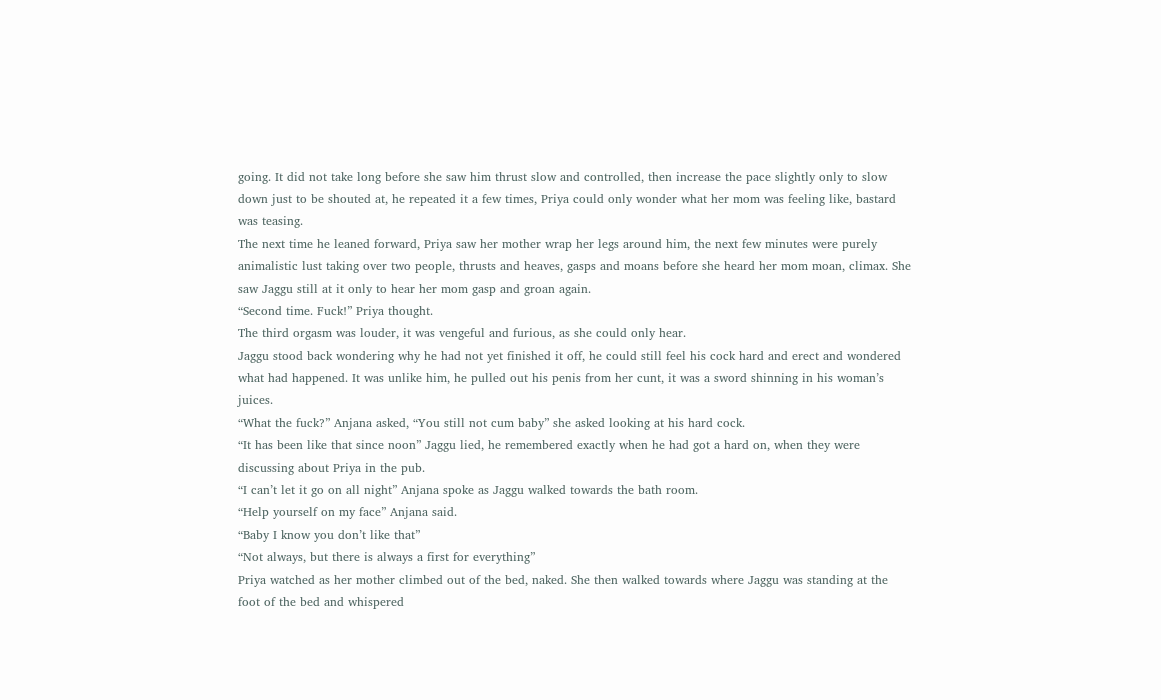going. It did not take long before she saw him thrust slow and controlled, then increase the pace slightly only to slow down just to be shouted at, he repeated it a few times, Priya could only wonder what her mom was feeling like, bastard was teasing.
The next time he leaned forward, Priya saw her mother wrap her legs around him, the next few minutes were purely animalistic lust taking over two people, thrusts and heaves, gasps and moans before she heard her mom moan, climax. She saw Jaggu still at it only to hear her mom gasp and groan again.
“Second time. Fuck!” Priya thought.
The third orgasm was louder, it was vengeful and furious, as she could only hear.
Jaggu stood back wondering why he had not yet finished it off, he could still feel his cock hard and erect and wondered what had happened. It was unlike him, he pulled out his penis from her cunt, it was a sword shinning in his woman’s juices.
“What the fuck?” Anjana asked, “You still not cum baby” she asked looking at his hard cock.
“It has been like that since noon” Jaggu lied, he remembered exactly when he had got a hard on, when they were discussing about Priya in the pub.
“I can’t let it go on all night” Anjana spoke as Jaggu walked towards the bath room.
“Help yourself on my face” Anjana said.
“Baby I know you don’t like that”
“Not always, but there is always a first for everything”
Priya watched as her mother climbed out of the bed, naked. She then walked towards where Jaggu was standing at the foot of the bed and whispered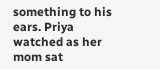something to his ears. Priya watched as her mom sat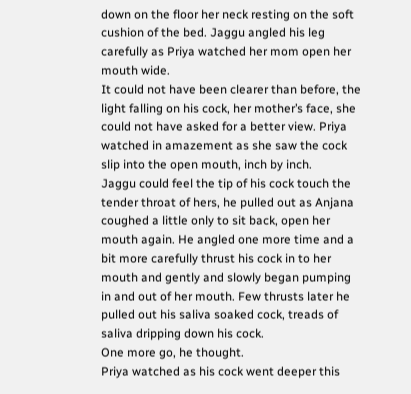down on the floor her neck resting on the soft cushion of the bed. Jaggu angled his leg carefully as Priya watched her mom open her mouth wide.
It could not have been clearer than before, the light falling on his cock, her mother’s face, she could not have asked for a better view. Priya watched in amazement as she saw the cock slip into the open mouth, inch by inch.
Jaggu could feel the tip of his cock touch the tender throat of hers, he pulled out as Anjana coughed a little only to sit back, open her mouth again. He angled one more time and a bit more carefully thrust his cock in to her mouth and gently and slowly began pumping in and out of her mouth. Few thrusts later he pulled out his saliva soaked cock, treads of saliva dripping down his cock.
One more go, he thought.
Priya watched as his cock went deeper this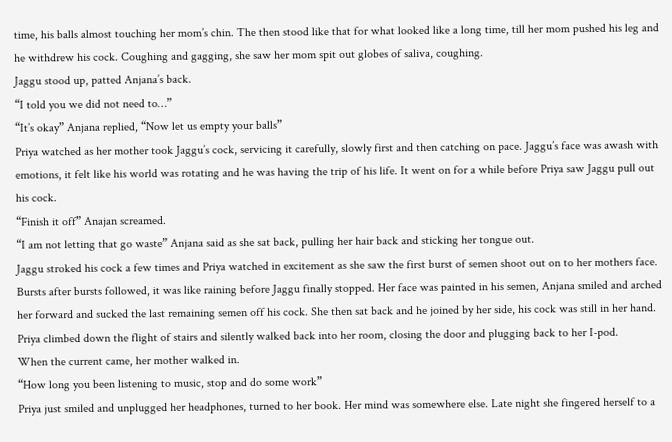time, his balls almost touching her mom’s chin. The then stood like that for what looked like a long time, till her mom pushed his leg and he withdrew his cock. Coughing and gagging, she saw her mom spit out globes of saliva, coughing.
Jaggu stood up, patted Anjana’s back.
“I told you we did not need to…”
“It’s okay” Anjana replied, “Now let us empty your balls”
Priya watched as her mother took Jaggu’s cock, servicing it carefully, slowly first and then catching on pace. Jaggu’s face was awash with emotions, it felt like his world was rotating and he was having the trip of his life. It went on for a while before Priya saw Jaggu pull out his cock.
“Finish it off” Anajan screamed.
“I am not letting that go waste” Anjana said as she sat back, pulling her hair back and sticking her tongue out.
Jaggu stroked his cock a few times and Priya watched in excitement as she saw the first burst of semen shoot out on to her mothers face. Bursts after bursts followed, it was like raining before Jaggu finally stopped. Her face was painted in his semen, Anjana smiled and arched her forward and sucked the last remaining semen off his cock. She then sat back and he joined by her side, his cock was still in her hand.
Priya climbed down the flight of stairs and silently walked back into her room, closing the door and plugging back to her I-pod.
When the current came, her mother walked in.
“How long you been listening to music, stop and do some work”
Priya just smiled and unplugged her headphones, turned to her book. Her mind was somewhere else. Late night she fingered herself to a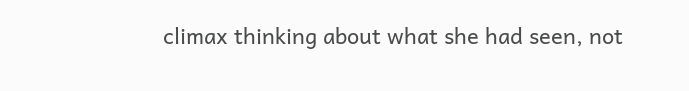climax thinking about what she had seen, not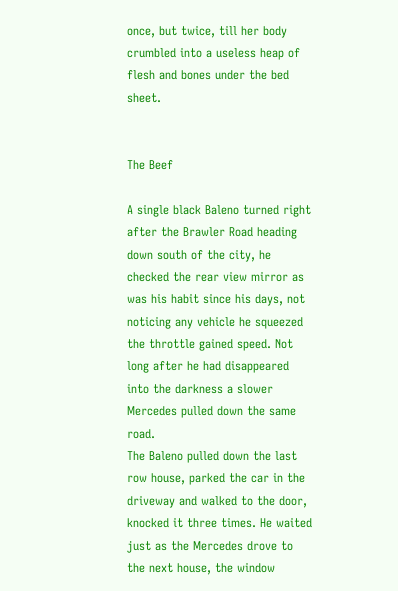once, but twice, till her body crumbled into a useless heap of flesh and bones under the bed sheet.


The Beef

A single black Baleno turned right after the Brawler Road heading down south of the city, he checked the rear view mirror as was his habit since his days, not noticing any vehicle he squeezed the throttle gained speed. Not long after he had disappeared into the darkness a slower Mercedes pulled down the same road.
The Baleno pulled down the last row house, parked the car in the driveway and walked to the door, knocked it three times. He waited just as the Mercedes drove to the next house, the window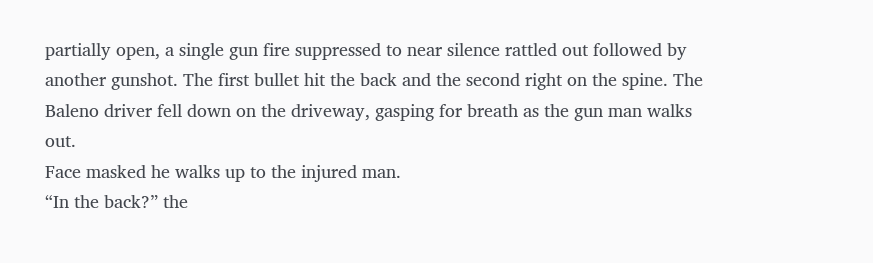partially open, a single gun fire suppressed to near silence rattled out followed by another gunshot. The first bullet hit the back and the second right on the spine. The Baleno driver fell down on the driveway, gasping for breath as the gun man walks out.
Face masked he walks up to the injured man.
“In the back?” the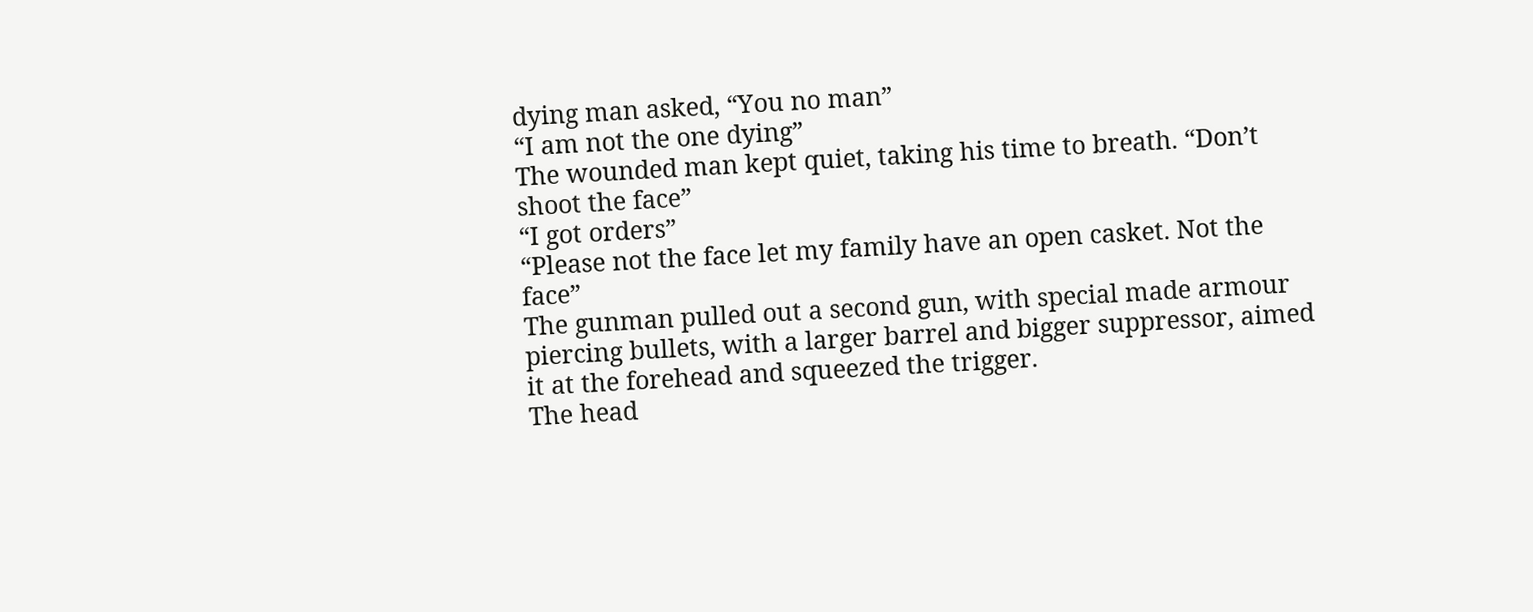dying man asked, “You no man”
“I am not the one dying”
The wounded man kept quiet, taking his time to breath. “Don’t shoot the face”
“I got orders”
“Please not the face let my family have an open casket. Not the face”
The gunman pulled out a second gun, with special made armour piercing bullets, with a larger barrel and bigger suppressor, aimed it at the forehead and squeezed the trigger.
The head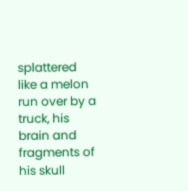splattered like a melon run over by a truck, his brain and fragments of his skull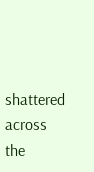shattered across the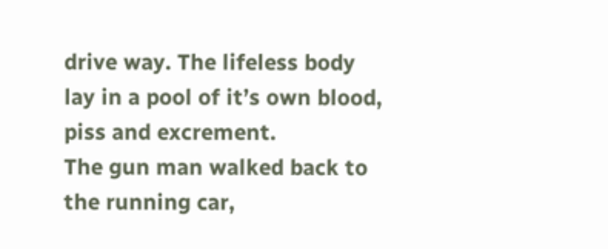drive way. The lifeless body lay in a pool of it’s own blood, piss and excrement.
The gun man walked back to the running car,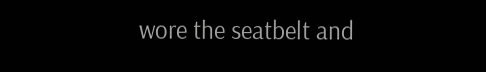wore the seatbelt and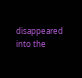disappeared into the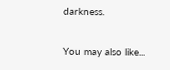darkness.

You may also like...